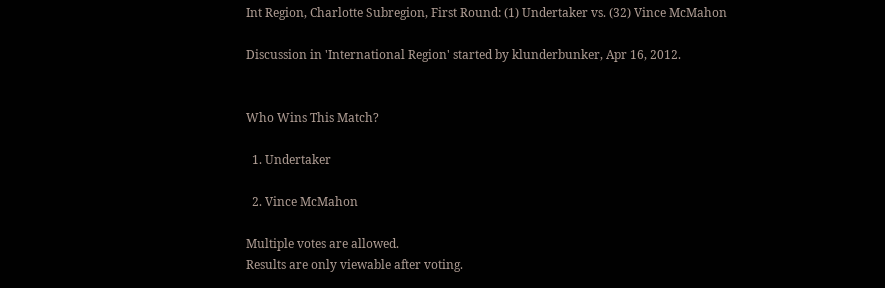Int Region, Charlotte Subregion, First Round: (1) Undertaker vs. (32) Vince McMahon

Discussion in 'International Region' started by klunderbunker, Apr 16, 2012.


Who Wins This Match?

  1. Undertaker

  2. Vince McMahon

Multiple votes are allowed.
Results are only viewable after voting.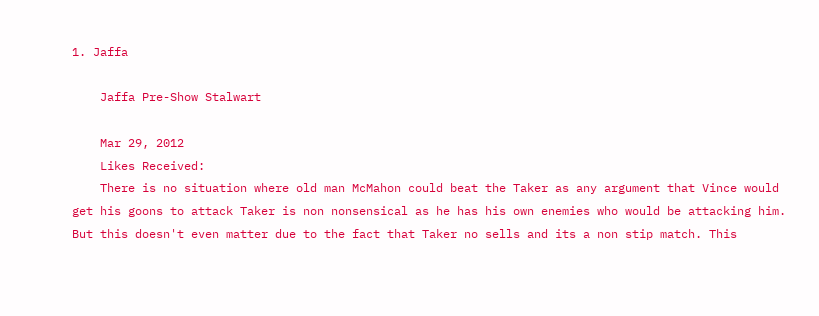1. Jaffa

    Jaffa Pre-Show Stalwart

    Mar 29, 2012
    Likes Received:
    There is no situation where old man McMahon could beat the Taker as any argument that Vince would get his goons to attack Taker is non nonsensical as he has his own enemies who would be attacking him. But this doesn't even matter due to the fact that Taker no sells and its a non stip match. This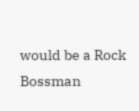would be a Rock Bossman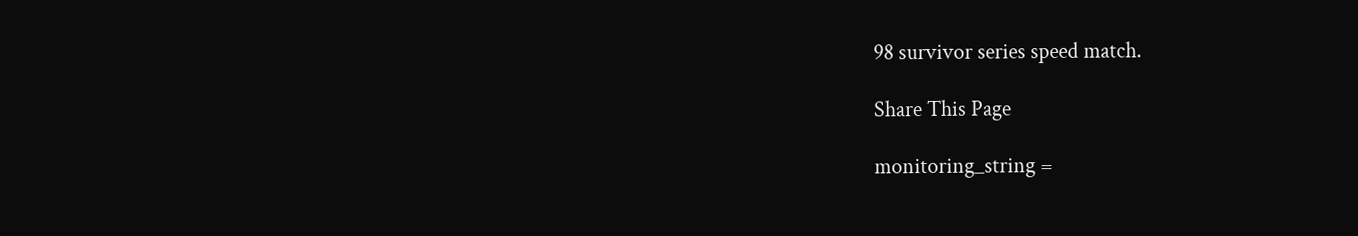98 survivor series speed match.

Share This Page

monitoring_string =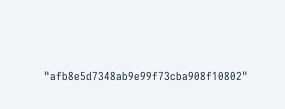"afb8e5d7348ab9e99f73cba908f10802"